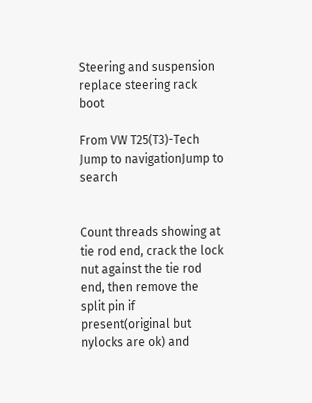Steering and suspension replace steering rack boot

From VW T25(T3)-Tech
Jump to navigationJump to search


Count threads showing at tie rod end, crack the lock nut against the tie rod end, then remove the split pin if present(original but nylocks are ok) and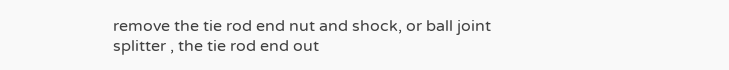remove the tie rod end nut and shock, or ball joint splitter , the tie rod end out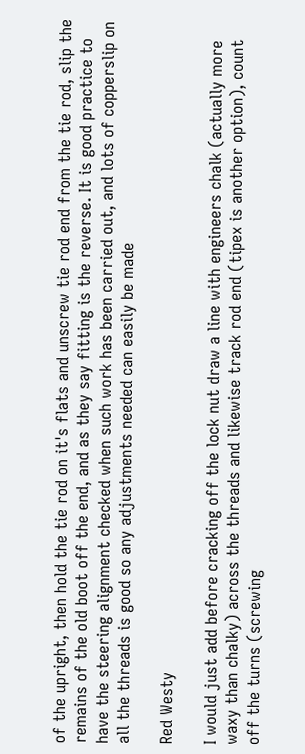of the upright, then hold the tie rod on it's flats and unscrew tie rod end from the tie rod, slip the remains of the old boot off the end, and as they say fitting is the reverse. It is good practice to have the steering alignment checked when such work has been carried out, and lots of copperslip on all the threads is good so any adjustments needed can easily be made

Red Westy

I would just add before cracking off the lock nut draw a line with engineers chalk (actually more waxy than chalky) across the threads and likewise track rod end (tipex is another option), count off the turns (screwing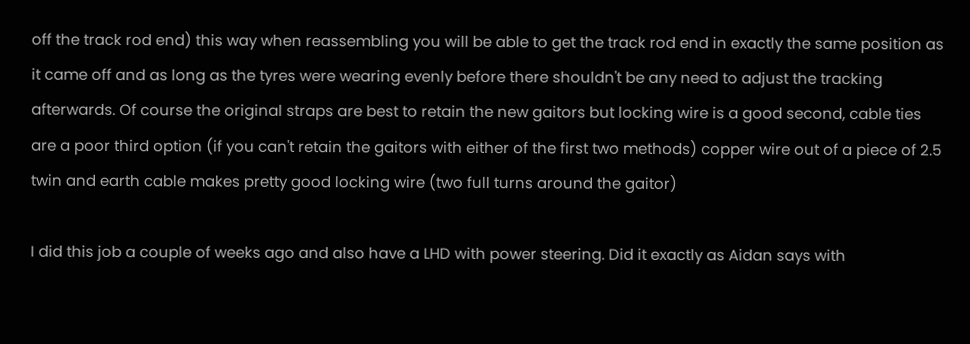off the track rod end) this way when reassembling you will be able to get the track rod end in exactly the same position as it came off and as long as the tyres were wearing evenly before there shouldn't be any need to adjust the tracking afterwards. Of course the original straps are best to retain the new gaitors but locking wire is a good second, cable ties are a poor third option (if you can't retain the gaitors with either of the first two methods) copper wire out of a piece of 2.5 twin and earth cable makes pretty good locking wire (two full turns around the gaitor)

I did this job a couple of weeks ago and also have a LHD with power steering. Did it exactly as Aidan says with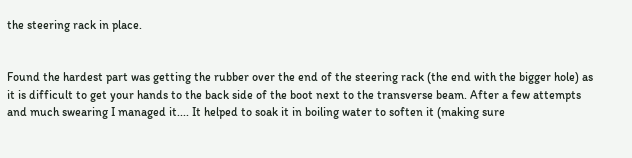the steering rack in place.


Found the hardest part was getting the rubber over the end of the steering rack (the end with the bigger hole) as it is difficult to get your hands to the back side of the boot next to the transverse beam. After a few attempts and much swearing I managed it.... It helped to soak it in boiling water to soften it (making sure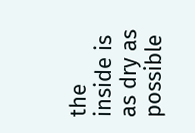the inside is as dry as possible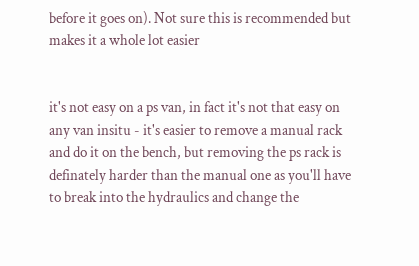before it goes on). Not sure this is recommended but makes it a whole lot easier


it's not easy on a ps van, in fact it's not that easy on any van insitu - it's easier to remove a manual rack and do it on the bench, but removing the ps rack is definately harder than the manual one as you'll have to break into the hydraulics and change the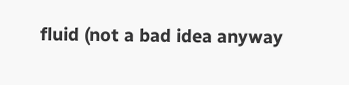fluid (not a bad idea anyway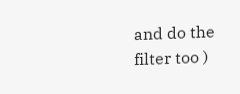and do the filter too )